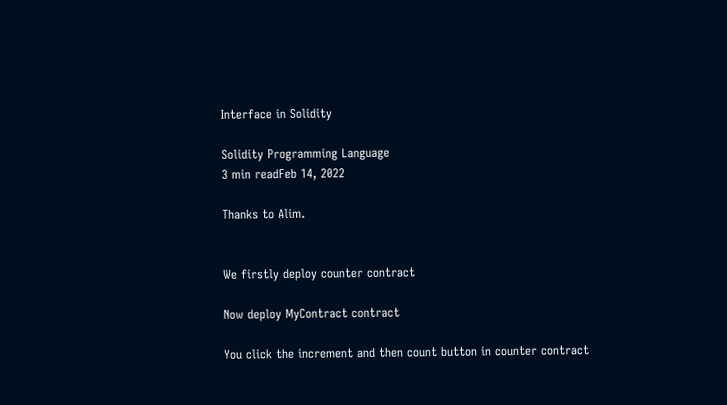Interface in Solidity

Solidity Programming Language
3 min readFeb 14, 2022

Thanks to Alim.


We firstly deploy counter contract

Now deploy MyContract contract

You click the increment and then count button in counter contract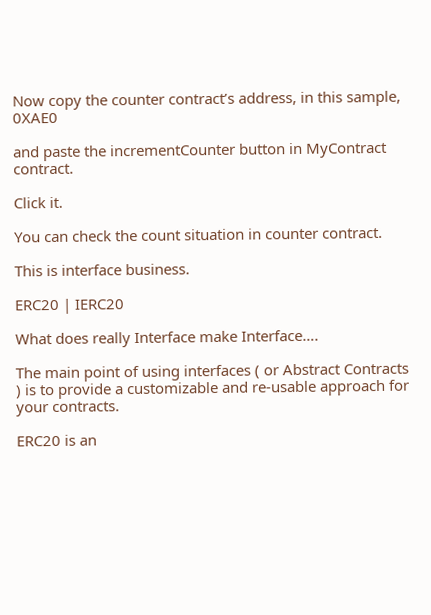Now copy the counter contract’s address, in this sample, 0XAE0

and paste the incrementCounter button in MyContract contract.

Click it.

You can check the count situation in counter contract.

This is interface business.

ERC20 | IERC20

What does really Interface make Interface….

The main point of using interfaces ( or Abstract Contracts ) is to provide a customizable and re-usable approach for your contracts.

ERC20 is an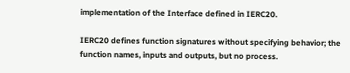implementation of the Interface defined in IERC20.

IERC20 defines function signatures without specifying behavior; the function names, inputs and outputs, but no process.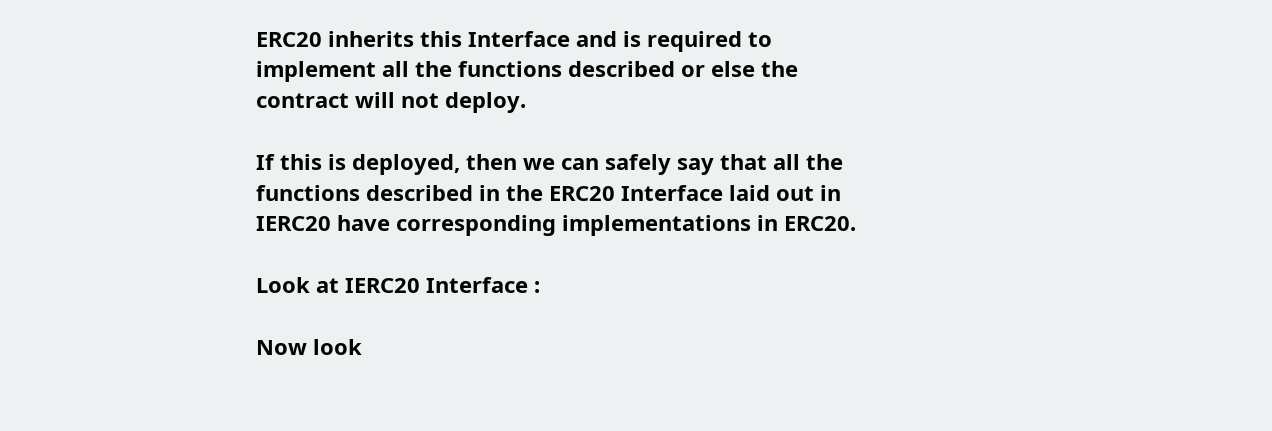ERC20 inherits this Interface and is required to implement all the functions described or else the contract will not deploy.

If this is deployed, then we can safely say that all the functions described in the ERC20 Interface laid out in IERC20 have corresponding implementations in ERC20.

Look at IERC20 Interface :

Now look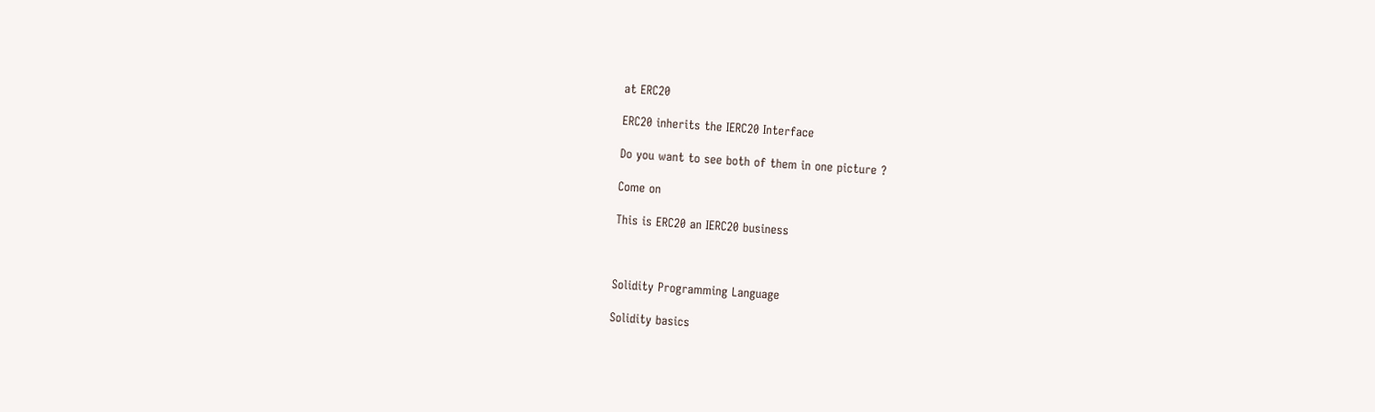at ERC20

ERC20 inherits the IERC20 Interface

Do you want to see both of them in one picture ?

Come on

This is ERC20 an IERC20 business



Solidity Programming Language

Solidity basics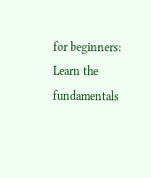for beginners: Learn the fundamentals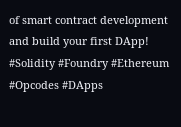of smart contract development and build your first DApp! #Solidity #Foundry #Ethereum #Opcodes #DApps